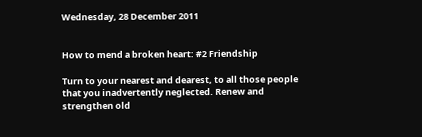Wednesday, 28 December 2011


How to mend a broken heart: #2 Friendship

Turn to your nearest and dearest, to all those people that you inadvertently neglected. Renew and strengthen old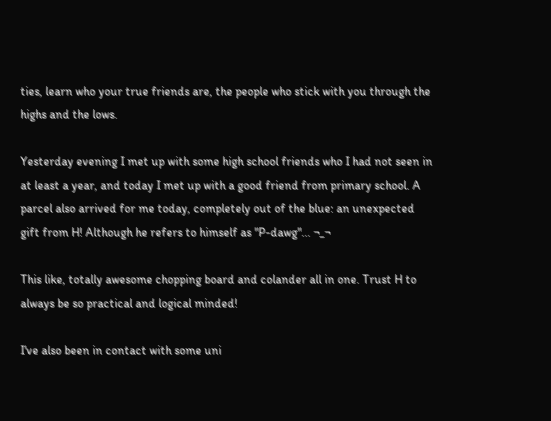ties, learn who your true friends are, the people who stick with you through the highs and the lows.

Yesterday evening I met up with some high school friends who I had not seen in at least a year, and today I met up with a good friend from primary school. A parcel also arrived for me today, completely out of the blue: an unexpected gift from H! Although he refers to himself as "P-dawg"... ¬_¬

This like, totally awesome chopping board and colander all in one. Trust H to always be so practical and logical minded!

I've also been in contact with some uni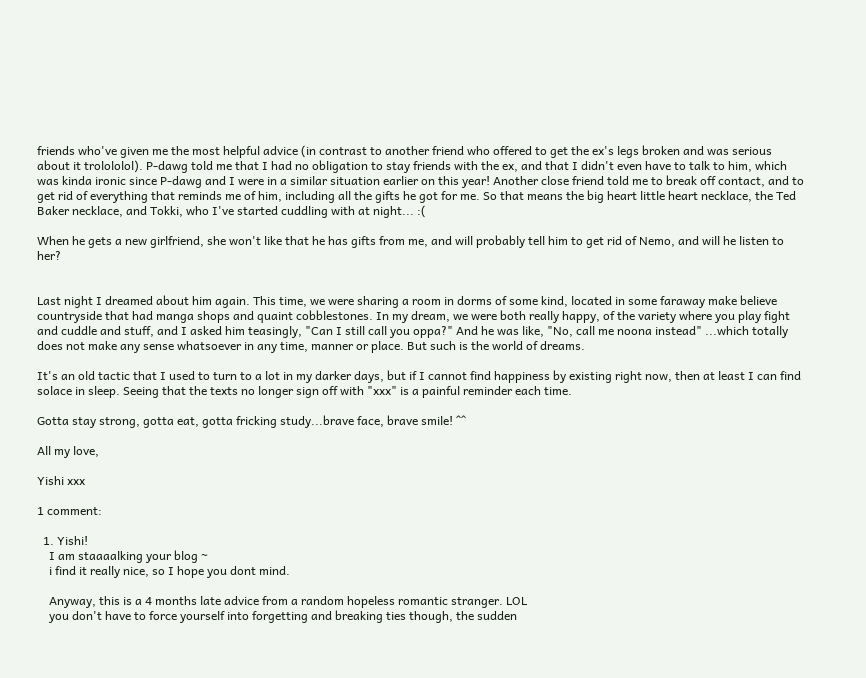friends who've given me the most helpful advice (in contrast to another friend who offered to get the ex's legs broken and was serious about it trolololol). P-dawg told me that I had no obligation to stay friends with the ex, and that I didn't even have to talk to him, which was kinda ironic since P-dawg and I were in a similar situation earlier on this year! Another close friend told me to break off contact, and to get rid of everything that reminds me of him, including all the gifts he got for me. So that means the big heart little heart necklace, the Ted Baker necklace, and Tokki, who I've started cuddling with at night... :(

When he gets a new girlfriend, she won't like that he has gifts from me, and will probably tell him to get rid of Nemo, and will he listen to her?


Last night I dreamed about him again. This time, we were sharing a room in dorms of some kind, located in some faraway make believe countryside that had manga shops and quaint cobblestones. In my dream, we were both really happy, of the variety where you play fight and cuddle and stuff, and I asked him teasingly, "Can I still call you oppa?" And he was like, "No, call me noona instead" ...which totally does not make any sense whatsoever in any time, manner or place. But such is the world of dreams.

It's an old tactic that I used to turn to a lot in my darker days, but if I cannot find happiness by existing right now, then at least I can find solace in sleep. Seeing that the texts no longer sign off with "xxx" is a painful reminder each time.

Gotta stay strong, gotta eat, gotta fricking study...brave face, brave smile! ^^

All my love,

Yishi xxx

1 comment:

  1. Yishi!
    I am staaaalking your blog ~
    i find it really nice, so I hope you dont mind.

    Anyway, this is a 4 months late advice from a random hopeless romantic stranger. LOL
    you don't have to force yourself into forgetting and breaking ties though, the sudden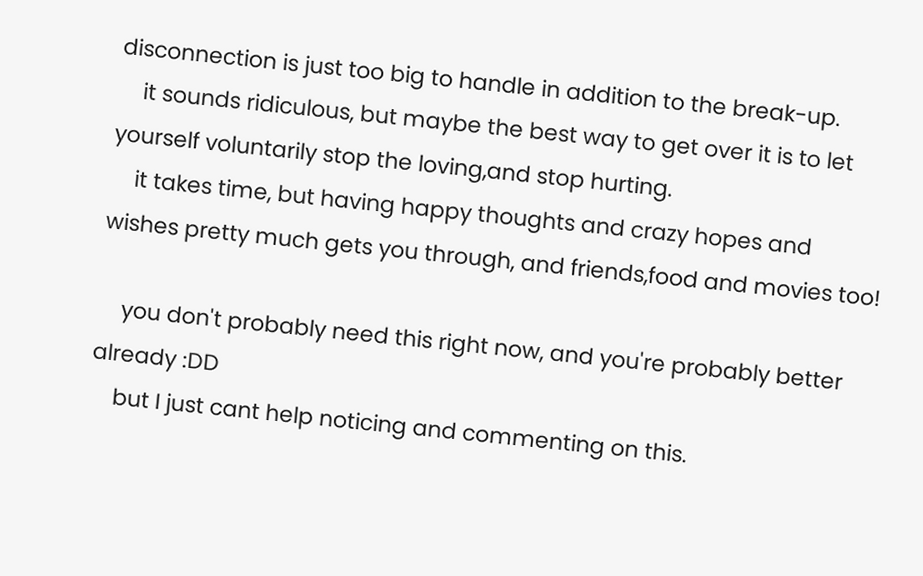disconnection is just too big to handle in addition to the break-up.
    it sounds ridiculous, but maybe the best way to get over it is to let yourself voluntarily stop the loving,and stop hurting.
    it takes time, but having happy thoughts and crazy hopes and wishes pretty much gets you through, and friends,food and movies too!

    you don't probably need this right now, and you're probably better already :DD
    but I just cant help noticing and commenting on this.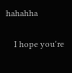hahahha

    I hope you're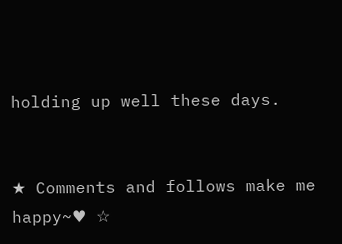holding up well these days.


★ Comments and follows make me happy~♥ ☆